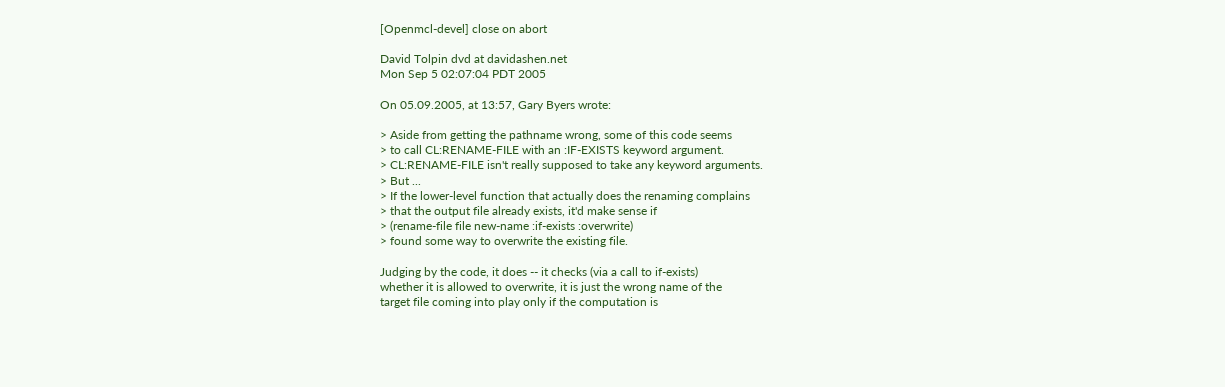[Openmcl-devel] close on abort

David Tolpin dvd at davidashen.net
Mon Sep 5 02:07:04 PDT 2005

On 05.09.2005, at 13:57, Gary Byers wrote:

> Aside from getting the pathname wrong, some of this code seems
> to call CL:RENAME-FILE with an :IF-EXISTS keyword argument.
> CL:RENAME-FILE isn't really supposed to take any keyword arguments.
> But ...
> If the lower-level function that actually does the renaming complains
> that the output file already exists, it'd make sense if
> (rename-file file new-name :if-exists :overwrite)
> found some way to overwrite the existing file.

Judging by the code, it does -- it checks (via a call to if-exists)
whether it is allowed to overwrite, it is just the wrong name of the
target file coming into play only if the computation is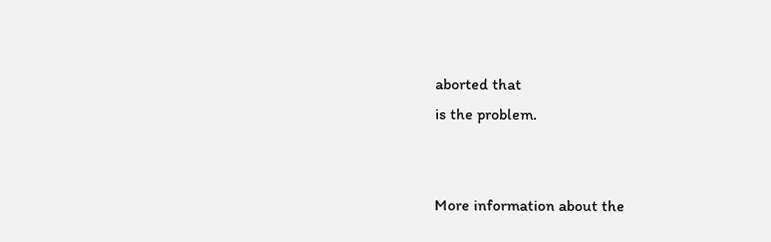aborted that
is the problem.


More information about the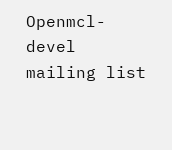Openmcl-devel mailing list